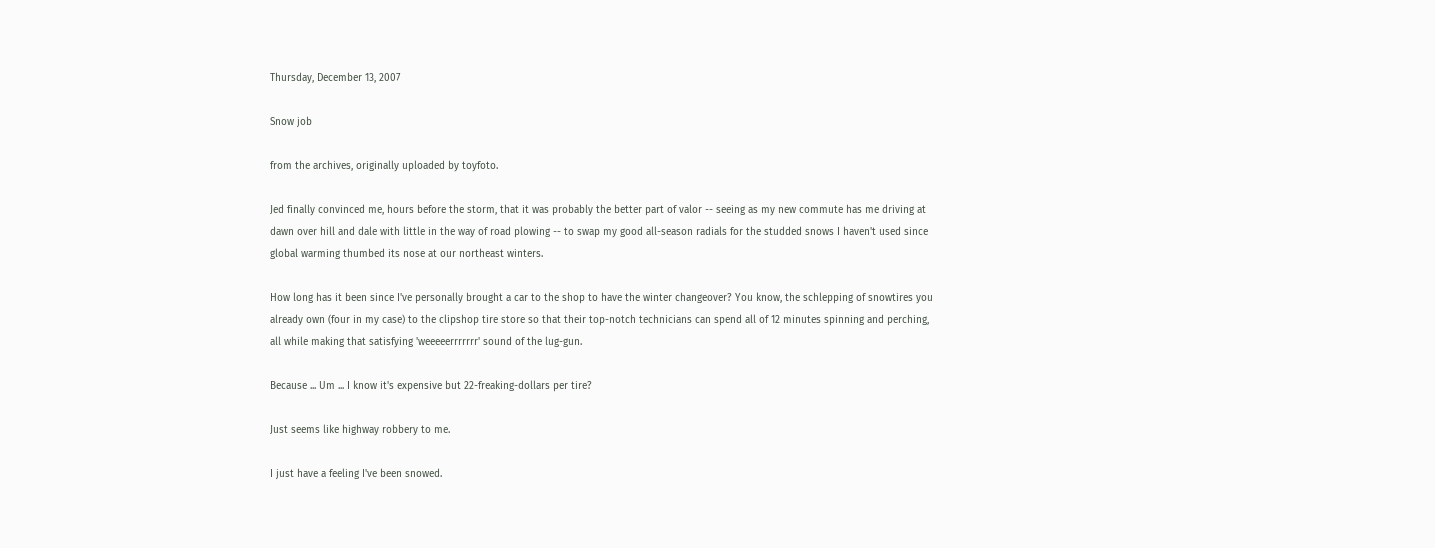Thursday, December 13, 2007

Snow job

from the archives, originally uploaded by toyfoto.

Jed finally convinced me, hours before the storm, that it was probably the better part of valor -- seeing as my new commute has me driving at dawn over hill and dale with little in the way of road plowing -- to swap my good all-season radials for the studded snows I haven't used since global warming thumbed its nose at our northeast winters.

How long has it been since I've personally brought a car to the shop to have the winter changeover? You know, the schlepping of snowtires you already own (four in my case) to the clipshop tire store so that their top-notch technicians can spend all of 12 minutes spinning and perching, all while making that satisfying 'weeeeerrrrrrr' sound of the lug-gun.

Because ... Um ... I know it's expensive but 22-freaking-dollars per tire?

Just seems like highway robbery to me.

I just have a feeling I've been snowed.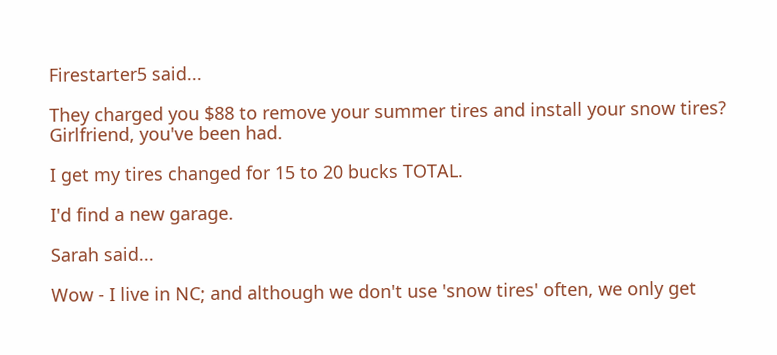Firestarter5 said...

They charged you $88 to remove your summer tires and install your snow tires? Girlfriend, you've been had.

I get my tires changed for 15 to 20 bucks TOTAL.

I'd find a new garage.

Sarah said...

Wow - I live in NC; and although we don't use 'snow tires' often, we only get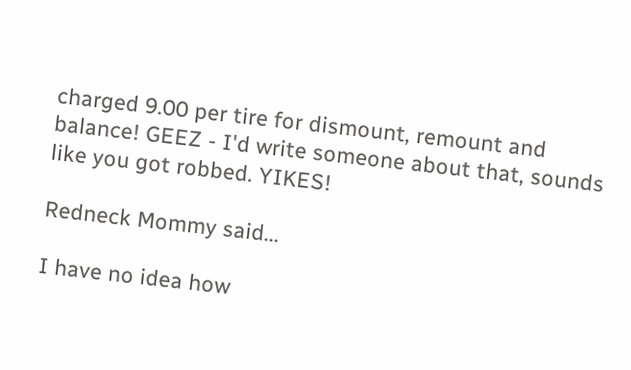charged 9.00 per tire for dismount, remount and balance! GEEZ - I'd write someone about that, sounds like you got robbed. YIKES!

Redneck Mommy said...

I have no idea how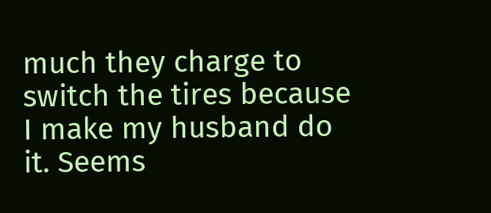much they charge to switch the tires because I make my husband do it. Seems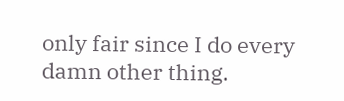only fair since I do every damn other thing.